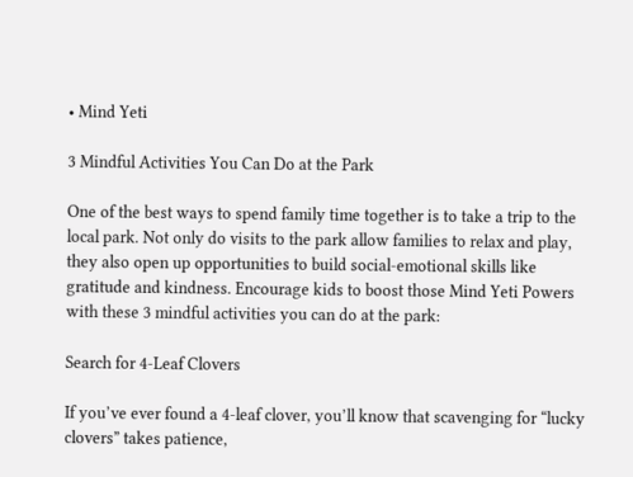• Mind Yeti

3 Mindful Activities You Can Do at the Park

One of the best ways to spend family time together is to take a trip to the local park. Not only do visits to the park allow families to relax and play, they also open up opportunities to build social-emotional skills like gratitude and kindness. Encourage kids to boost those Mind Yeti Powers with these 3 mindful activities you can do at the park:

Search for 4-Leaf Clovers

If you’ve ever found a 4-leaf clover, you’ll know that scavenging for “lucky clovers” takes patience,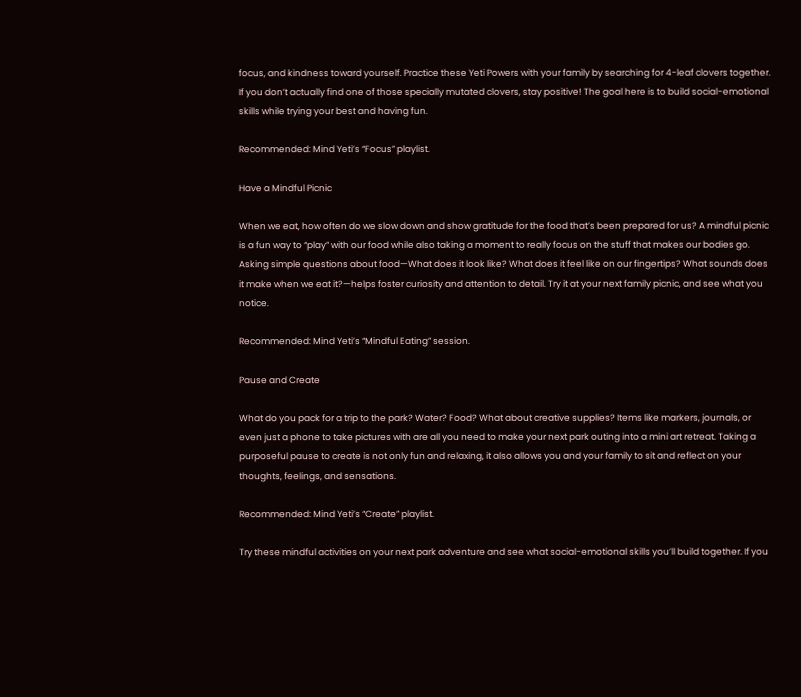focus, and kindness toward yourself. Practice these Yeti Powers with your family by searching for 4-leaf clovers together. If you don’t actually find one of those specially mutated clovers, stay positive! The goal here is to build social-emotional skills while trying your best and having fun.

Recommended: Mind Yeti’s “Focus” playlist.

Have a Mindful Picnic

When we eat, how often do we slow down and show gratitude for the food that’s been prepared for us? A mindful picnic is a fun way to “play” with our food while also taking a moment to really focus on the stuff that makes our bodies go. Asking simple questions about food—What does it look like? What does it feel like on our fingertips? What sounds does it make when we eat it?—helps foster curiosity and attention to detail. Try it at your next family picnic, and see what you notice.

Recommended: Mind Yeti’s “Mindful Eating” session.

Pause and Create

What do you pack for a trip to the park? Water? Food? What about creative supplies? Items like markers, journals, or even just a phone to take pictures with are all you need to make your next park outing into a mini art retreat. Taking a purposeful pause to create is not only fun and relaxing, it also allows you and your family to sit and reflect on your thoughts, feelings, and sensations.

Recommended: Mind Yeti’s “Create” playlist.

Try these mindful activities on your next park adventure and see what social-emotional skills you’ll build together. If you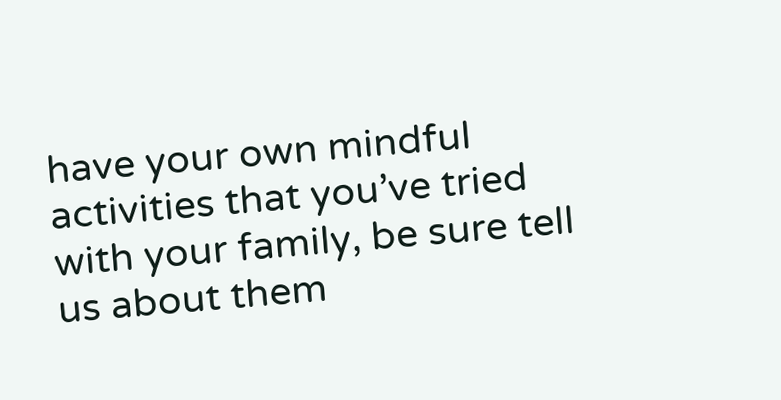have your own mindful activities that you’ve tried with your family, be sure tell us about them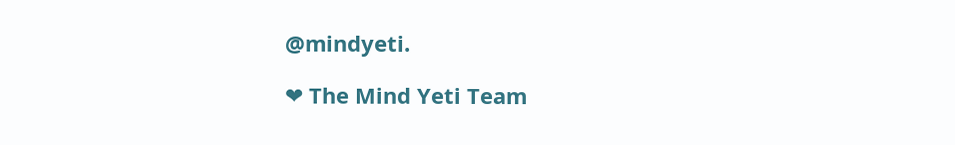@mindyeti.

❤ The Mind Yeti Team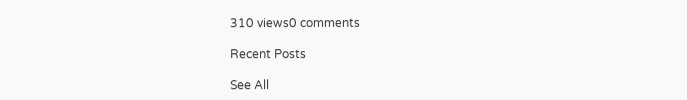310 views0 comments

Recent Posts

See All